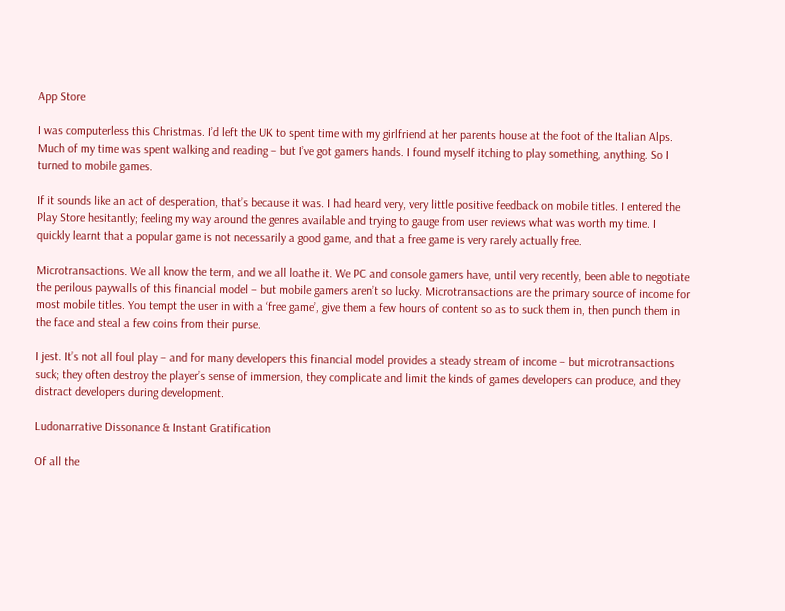App Store

I was computerless this Christmas. I’d left the UK to spent time with my girlfriend at her parents house at the foot of the Italian Alps. Much of my time was spent walking and reading – but I’ve got gamers hands. I found myself itching to play something, anything. So I turned to mobile games.

If it sounds like an act of desperation, that’s because it was. I had heard very, very little positive feedback on mobile titles. I entered the Play Store hesitantly; feeling my way around the genres available and trying to gauge from user reviews what was worth my time. I quickly learnt that a popular game is not necessarily a good game, and that a free game is very rarely actually free.

Microtransactions. We all know the term, and we all loathe it. We PC and console gamers have, until very recently, been able to negotiate the perilous paywalls of this financial model – but mobile gamers aren’t so lucky. Microtransactions are the primary source of income for most mobile titles. You tempt the user in with a ‘free game’, give them a few hours of content so as to suck them in, then punch them in the face and steal a few coins from their purse.

I jest. It’s not all foul play – and for many developers this financial model provides a steady stream of income – but microtransactions suck; they often destroy the player’s sense of immersion, they complicate and limit the kinds of games developers can produce, and they distract developers during development.

Ludonarrative Dissonance & Instant Gratification

Of all the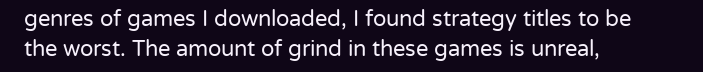genres of games I downloaded, I found strategy titles to be the worst. The amount of grind in these games is unreal,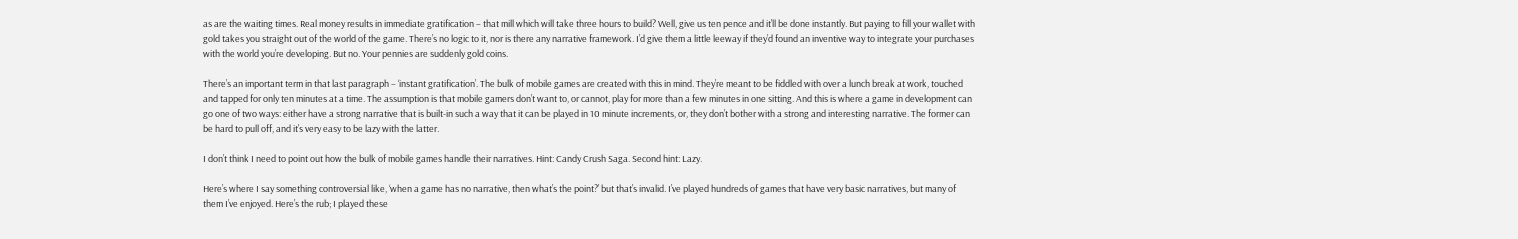as are the waiting times. Real money results in immediate gratification – that mill which will take three hours to build? Well, give us ten pence and it’ll be done instantly. But paying to fill your wallet with gold takes you straight out of the world of the game. There’s no logic to it, nor is there any narrative framework. I’d give them a little leeway if they’d found an inventive way to integrate your purchases with the world you’re developing. But no. Your pennies are suddenly gold coins.

There’s an important term in that last paragraph – ‘instant gratification’. The bulk of mobile games are created with this in mind. They’re meant to be fiddled with over a lunch break at work, touched and tapped for only ten minutes at a time. The assumption is that mobile gamers don’t want to, or cannot, play for more than a few minutes in one sitting. And this is where a game in development can go one of two ways: either have a strong narrative that is built-in such a way that it can be played in 10 minute increments, or, they don’t bother with a strong and interesting narrative. The former can be hard to pull off, and it’s very easy to be lazy with the latter.

I don’t think I need to point out how the bulk of mobile games handle their narratives. Hint: Candy Crush Saga. Second hint: Lazy.

Here’s where I say something controversial like, ‘when a game has no narrative, then what’s the point?’ but that’s invalid. I’ve played hundreds of games that have very basic narratives, but many of them I’ve enjoyed. Here’s the rub; I played these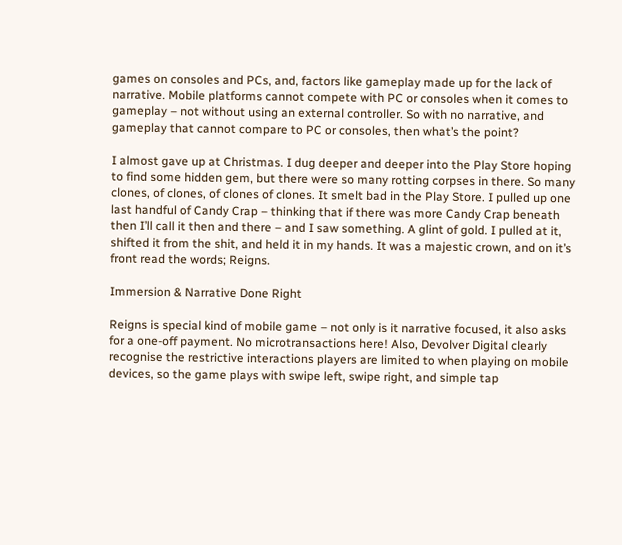games on consoles and PCs, and, factors like gameplay made up for the lack of narrative. Mobile platforms cannot compete with PC or consoles when it comes to gameplay – not without using an external controller. So with no narrative, and gameplay that cannot compare to PC or consoles, then what’s the point?

I almost gave up at Christmas. I dug deeper and deeper into the Play Store hoping to find some hidden gem, but there were so many rotting corpses in there. So many clones, of clones, of clones of clones. It smelt bad in the Play Store. I pulled up one last handful of Candy Crap – thinking that if there was more Candy Crap beneath then I’ll call it then and there – and I saw something. A glint of gold. I pulled at it, shifted it from the shit, and held it in my hands. It was a majestic crown, and on it’s front read the words; Reigns.

Immersion & Narrative Done Right

Reigns is special kind of mobile game – not only is it narrative focused, it also asks for a one-off payment. No microtransactions here! Also, Devolver Digital clearly recognise the restrictive interactions players are limited to when playing on mobile devices, so the game plays with swipe left, swipe right, and simple tap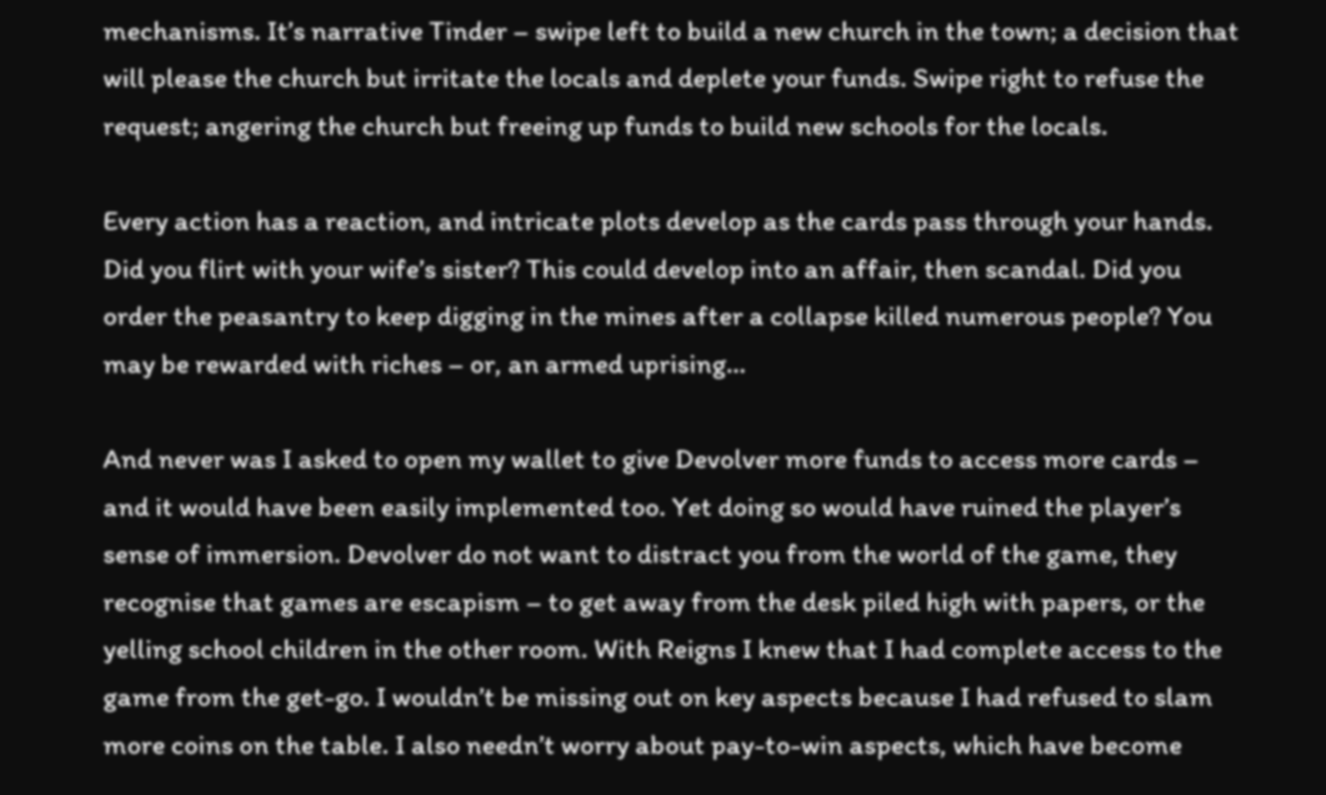mechanisms. It’s narrative Tinder – swipe left to build a new church in the town; a decision that will please the church but irritate the locals and deplete your funds. Swipe right to refuse the request; angering the church but freeing up funds to build new schools for the locals.

Every action has a reaction, and intricate plots develop as the cards pass through your hands. Did you flirt with your wife’s sister? This could develop into an affair, then scandal. Did you order the peasantry to keep digging in the mines after a collapse killed numerous people? You may be rewarded with riches – or, an armed uprising…

And never was I asked to open my wallet to give Devolver more funds to access more cards – and it would have been easily implemented too. Yet doing so would have ruined the player’s sense of immersion. Devolver do not want to distract you from the world of the game, they recognise that games are escapism – to get away from the desk piled high with papers, or the yelling school children in the other room. With Reigns I knew that I had complete access to the game from the get-go. I wouldn’t be missing out on key aspects because I had refused to slam more coins on the table. I also needn’t worry about pay-to-win aspects, which have become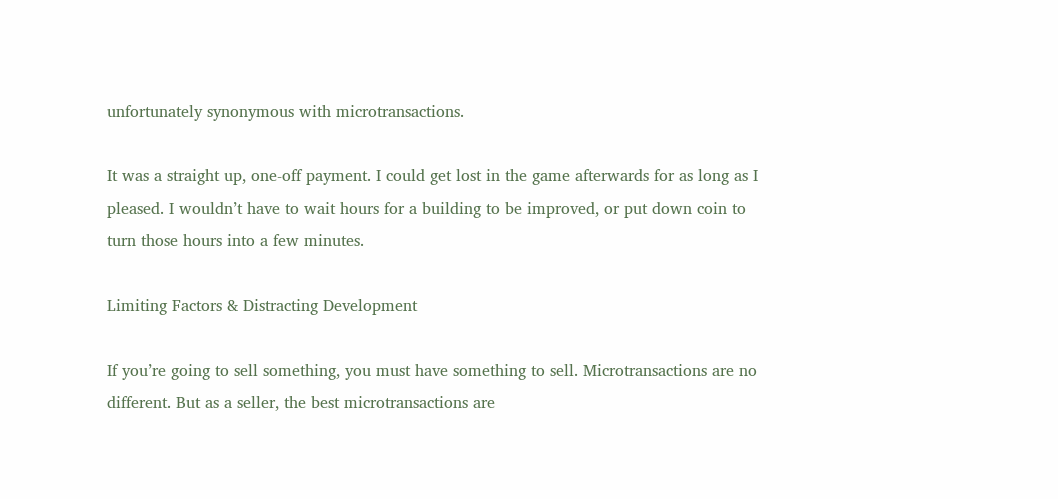unfortunately synonymous with microtransactions.

It was a straight up, one-off payment. I could get lost in the game afterwards for as long as I pleased. I wouldn’t have to wait hours for a building to be improved, or put down coin to turn those hours into a few minutes.

Limiting Factors & Distracting Development

If you’re going to sell something, you must have something to sell. Microtransactions are no different. But as a seller, the best microtransactions are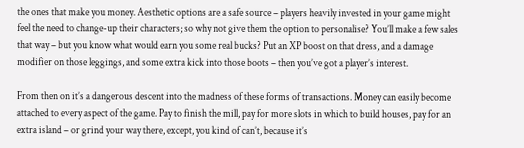the ones that make you money. Aesthetic options are a safe source – players heavily invested in your game might feel the need to change-up their characters; so why not give them the option to personalise? You’ll make a few sales that way – but you know what would earn you some real bucks? Put an XP boost on that dress, and a damage modifier on those leggings, and some extra kick into those boots – then you’ve got a player’s interest.

From then on it’s a dangerous descent into the madness of these forms of transactions. Money can easily become attached to every aspect of the game. Pay to finish the mill, pay for more slots in which to build houses, pay for an extra island – or grind your way there, except, you kind of can’t, because it’s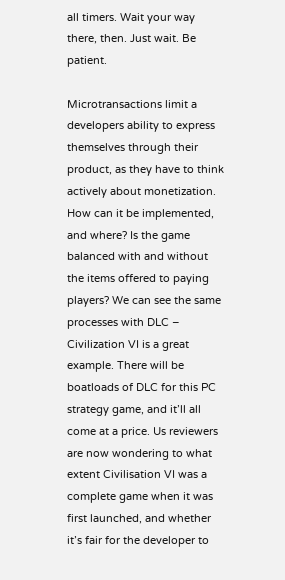all timers. Wait your way there, then. Just wait. Be patient.

Microtransactions limit a developers ability to express themselves through their product, as they have to think actively about monetization. How can it be implemented, and where? Is the game balanced with and without the items offered to paying players? We can see the same processes with DLC – Civilization VI is a great example. There will be boatloads of DLC for this PC strategy game, and it’ll all come at a price. Us reviewers are now wondering to what extent Civilisation VI was a complete game when it was first launched, and whether it’s fair for the developer to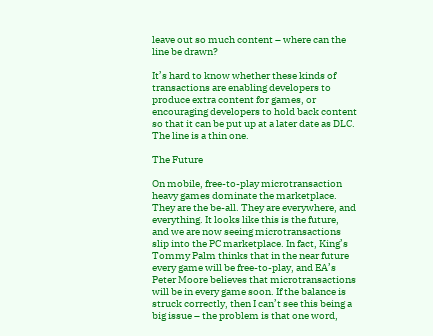leave out so much content – where can the line be drawn?

It’s hard to know whether these kinds of transactions are enabling developers to produce extra content for games, or encouraging developers to hold back content so that it can be put up at a later date as DLC. The line is a thin one.

The Future

On mobile, free-to-play microtransaction heavy games dominate the marketplace. They are the be-all. They are everywhere, and everything. It looks like this is the future, and we are now seeing microtransactions slip into the PC marketplace. In fact, King’s Tommy Palm thinks that in the near future every game will be free-to-play, and EA’s Peter Moore believes that microtransactions will be in every game soon. If the balance is struck correctly, then I can’t see this being a big issue – the problem is that one word,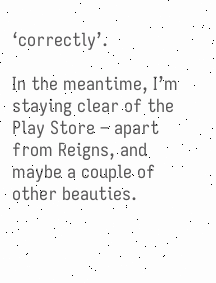‘correctly’.

In the meantime, I’m staying clear of the Play Store – apart from Reigns, and maybe a couple of other beauties.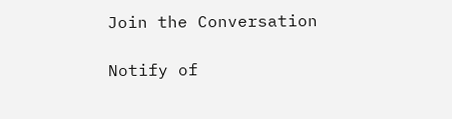Join the Conversation

Notify of